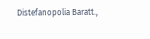Distefanopolia Baratt.,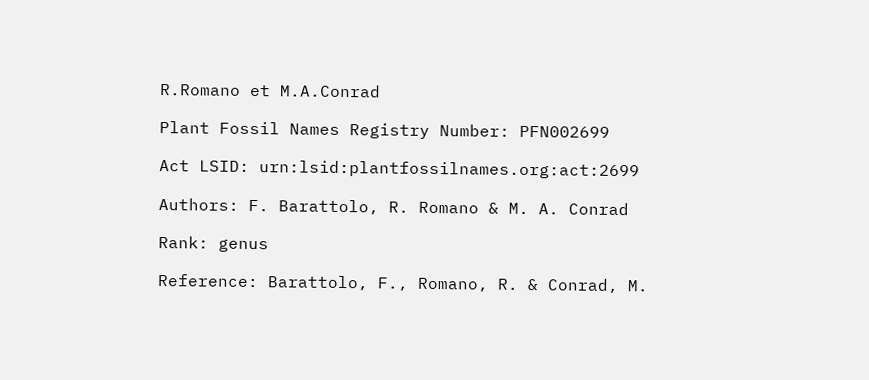R.Romano et M.A.Conrad

Plant Fossil Names Registry Number: PFN002699

Act LSID: urn:lsid:plantfossilnames.org:act:2699

Authors: F. Barattolo, R. Romano & M. A. Conrad

Rank: genus

Reference: Barattolo, F., Romano, R. & Conrad, M.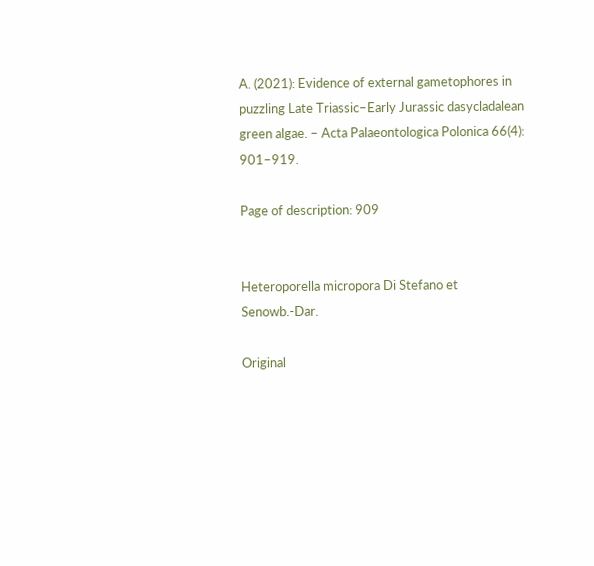A. (2021): Evidence of external gametophores in puzzling Late Triassic–Early Jurassic dasycladalean green algae. – Acta Palaeontologica Polonica 66(4): 901–919.

Page of description: 909


Heteroporella micropora Di Stefano et Senowb.-Dar.

Original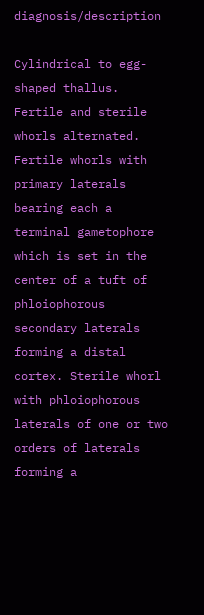diagnosis/description

Cylindrical to egg-shaped thallus. Fertile and sterile whorls alternated. Fertile whorls with primary laterals bearing each a terminal gametophore which is set in the center of a tuft of phloiophorous secondary laterals forming a distal cortex. Sterile whorl with phloiophorous laterals of one or two orders of laterals forming a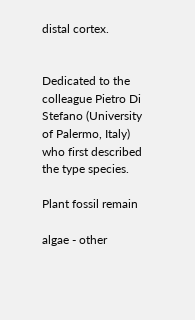distal cortex.


Dedicated to the colleague Pietro Di Stefano (University of Palermo, Italy) who first described the type species.

Plant fossil remain

algae - other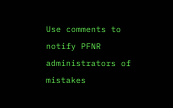Use comments to notify PFNR administrators of mistakes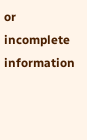or incomplete information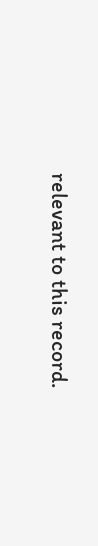relevant to this record.